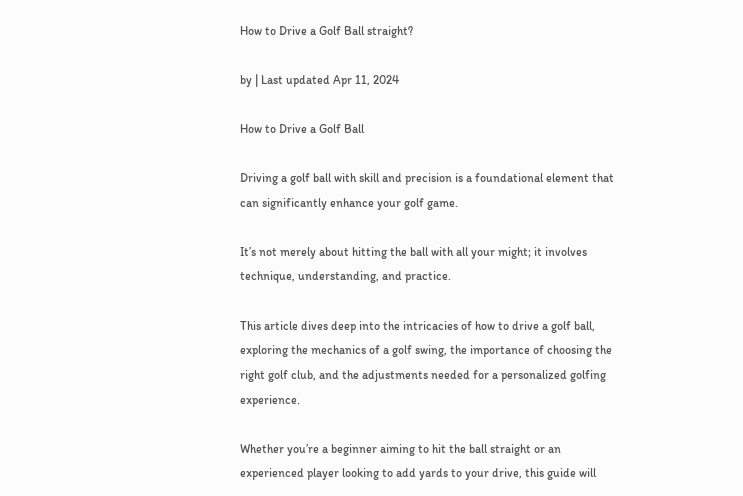How to Drive a Golf Ball straight?

by | Last updated Apr 11, 2024

How to Drive a Golf Ball

Driving a golf ball with skill and precision is a foundational element that can significantly enhance your golf game.

It’s not merely about hitting the ball with all your might; it involves technique, understanding, and practice.

This article dives deep into the intricacies of how to drive a golf ball, exploring the mechanics of a golf swing, the importance of choosing the right golf club, and the adjustments needed for a personalized golfing experience.

Whether you’re a beginner aiming to hit the ball straight or an experienced player looking to add yards to your drive, this guide will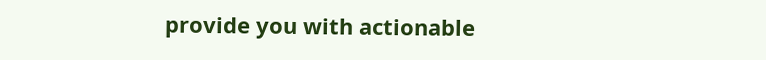provide you with actionable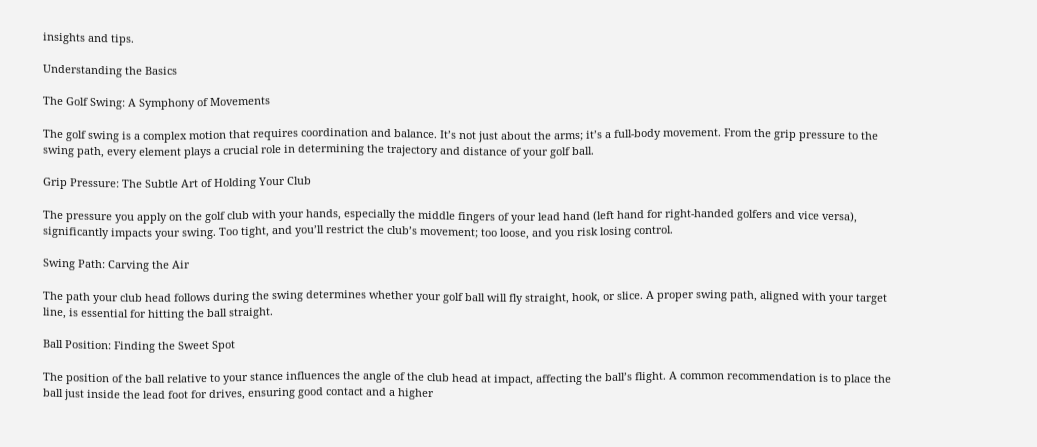insights and tips.

Understanding the Basics

The Golf Swing: A Symphony of Movements

The golf swing is a complex motion that requires coordination and balance. It’s not just about the arms; it’s a full-body movement. From the grip pressure to the swing path, every element plays a crucial role in determining the trajectory and distance of your golf ball.

Grip Pressure: The Subtle Art of Holding Your Club

The pressure you apply on the golf club with your hands, especially the middle fingers of your lead hand (left hand for right-handed golfers and vice versa), significantly impacts your swing. Too tight, and you’ll restrict the club’s movement; too loose, and you risk losing control.

Swing Path: Carving the Air

The path your club head follows during the swing determines whether your golf ball will fly straight, hook, or slice. A proper swing path, aligned with your target line, is essential for hitting the ball straight.

Ball Position: Finding the Sweet Spot

The position of the ball relative to your stance influences the angle of the club head at impact, affecting the ball’s flight. A common recommendation is to place the ball just inside the lead foot for drives, ensuring good contact and a higher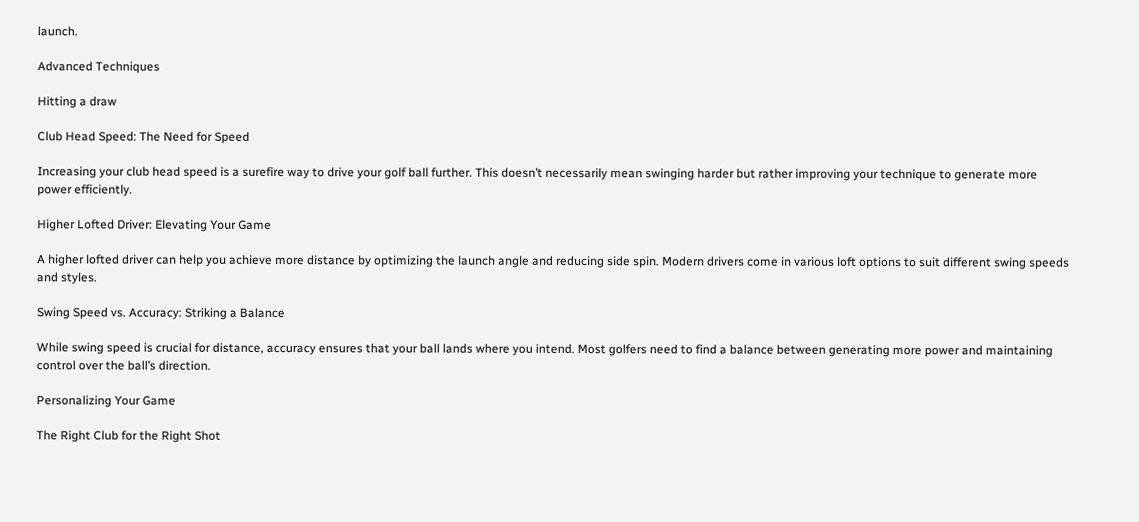launch.

Advanced Techniques

Hitting a draw

Club Head Speed: The Need for Speed

Increasing your club head speed is a surefire way to drive your golf ball further. This doesn’t necessarily mean swinging harder but rather improving your technique to generate more power efficiently.

Higher Lofted Driver: Elevating Your Game

A higher lofted driver can help you achieve more distance by optimizing the launch angle and reducing side spin. Modern drivers come in various loft options to suit different swing speeds and styles.

Swing Speed vs. Accuracy: Striking a Balance

While swing speed is crucial for distance, accuracy ensures that your ball lands where you intend. Most golfers need to find a balance between generating more power and maintaining control over the ball’s direction.

Personalizing Your Game

The Right Club for the Right Shot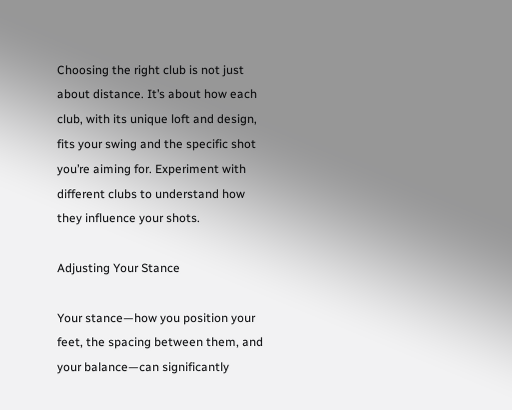Choosing the right club is not just about distance. It’s about how each club, with its unique loft and design, fits your swing and the specific shot you’re aiming for. Experiment with different clubs to understand how they influence your shots.

Adjusting Your Stance

Your stance—how you position your feet, the spacing between them, and your balance—can significantly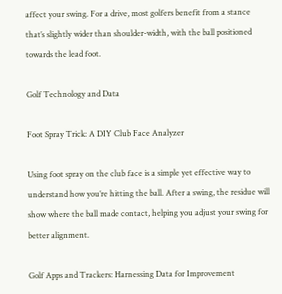affect your swing. For a drive, most golfers benefit from a stance that’s slightly wider than shoulder-width, with the ball positioned towards the lead foot.

Golf Technology and Data

Foot Spray Trick: A DIY Club Face Analyzer

Using foot spray on the club face is a simple yet effective way to understand how you’re hitting the ball. After a swing, the residue will show where the ball made contact, helping you adjust your swing for better alignment.

Golf Apps and Trackers: Harnessing Data for Improvement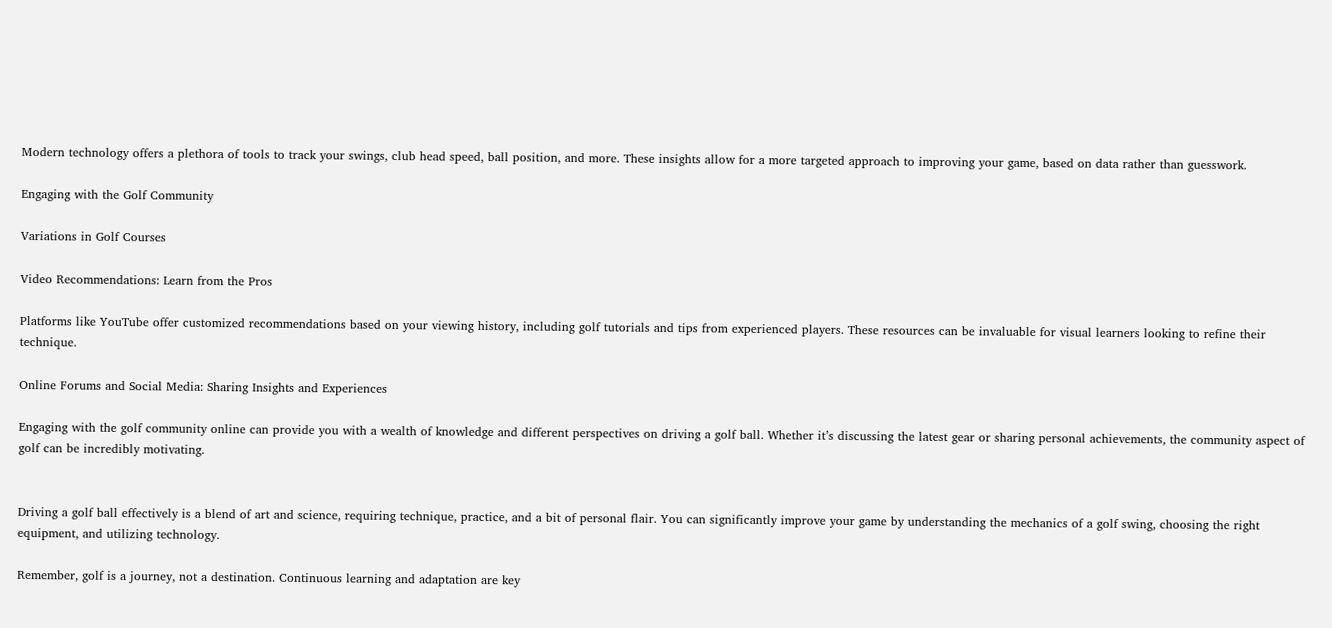Modern technology offers a plethora of tools to track your swings, club head speed, ball position, and more. These insights allow for a more targeted approach to improving your game, based on data rather than guesswork.

Engaging with the Golf Community

Variations in Golf Courses

Video Recommendations: Learn from the Pros

Platforms like YouTube offer customized recommendations based on your viewing history, including golf tutorials and tips from experienced players. These resources can be invaluable for visual learners looking to refine their technique.

Online Forums and Social Media: Sharing Insights and Experiences

Engaging with the golf community online can provide you with a wealth of knowledge and different perspectives on driving a golf ball. Whether it’s discussing the latest gear or sharing personal achievements, the community aspect of golf can be incredibly motivating.


Driving a golf ball effectively is a blend of art and science, requiring technique, practice, and a bit of personal flair. You can significantly improve your game by understanding the mechanics of a golf swing, choosing the right equipment, and utilizing technology.

Remember, golf is a journey, not a destination. Continuous learning and adaptation are key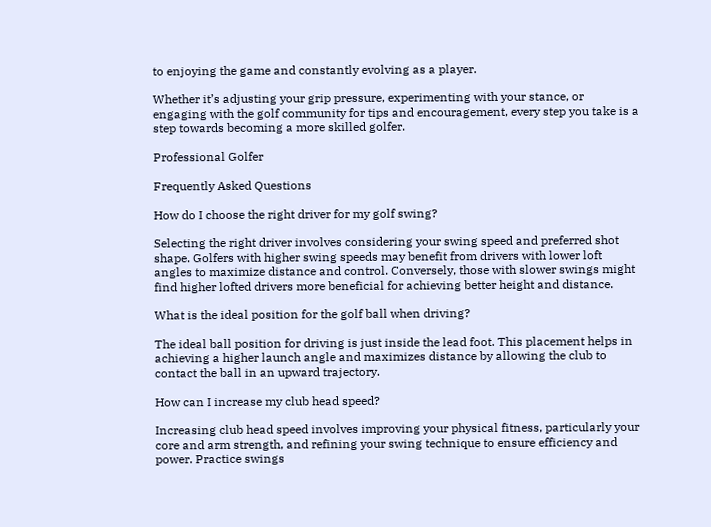to enjoying the game and constantly evolving as a player.

Whether it’s adjusting your grip pressure, experimenting with your stance, or engaging with the golf community for tips and encouragement, every step you take is a step towards becoming a more skilled golfer.

Professional Golfer

Frequently Asked Questions

How do I choose the right driver for my golf swing?

Selecting the right driver involves considering your swing speed and preferred shot shape. Golfers with higher swing speeds may benefit from drivers with lower loft angles to maximize distance and control. Conversely, those with slower swings might find higher lofted drivers more beneficial for achieving better height and distance.

What is the ideal position for the golf ball when driving?

The ideal ball position for driving is just inside the lead foot. This placement helps in achieving a higher launch angle and maximizes distance by allowing the club to contact the ball in an upward trajectory.

How can I increase my club head speed?

Increasing club head speed involves improving your physical fitness, particularly your core and arm strength, and refining your swing technique to ensure efficiency and power. Practice swings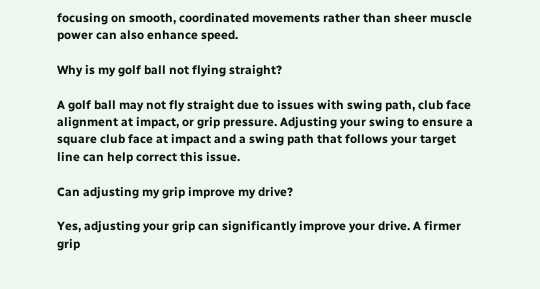focusing on smooth, coordinated movements rather than sheer muscle power can also enhance speed.

Why is my golf ball not flying straight?

A golf ball may not fly straight due to issues with swing path, club face alignment at impact, or grip pressure. Adjusting your swing to ensure a square club face at impact and a swing path that follows your target line can help correct this issue.

Can adjusting my grip improve my drive?

Yes, adjusting your grip can significantly improve your drive. A firmer grip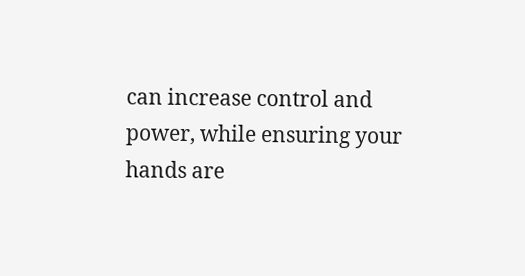can increase control and power, while ensuring your hands are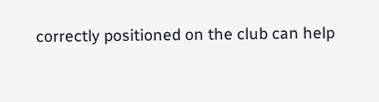correctly positioned on the club can help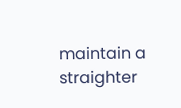maintain a straighter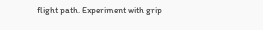flight path. Experiment with grip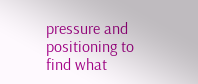pressure and positioning to find what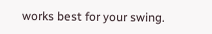works best for your swing.